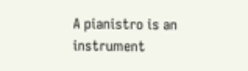A pianistro is an instrument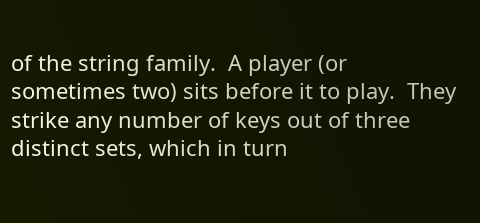of the string family.  A player (or sometimes two) sits before it to play.  They strike any number of keys out of three distinct sets, which in turn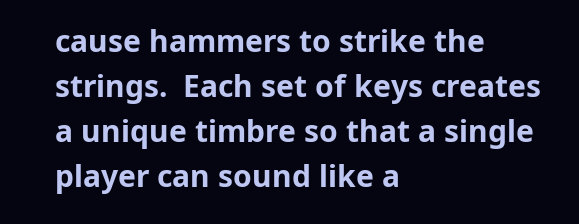cause hammers to strike the strings.  Each set of keys creates a unique timbre so that a single player can sound like a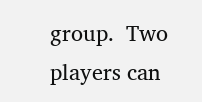group.  Two players can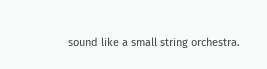sound like a small string orchestra.